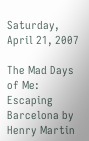Saturday, April 21, 2007

The Mad Days of Me: Escaping Barcelona by Henry Martin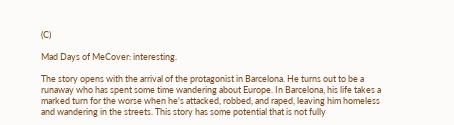(C)

Mad Days of MeCover: interesting.

The story opens with the arrival of the protagonist in Barcelona. He turns out to be a runaway who has spent some time wandering about Europe. In Barcelona, his life takes a marked turn for the worse when he's attacked, robbed, and raped, leaving him homeless and wandering in the streets. This story has some potential that is not fully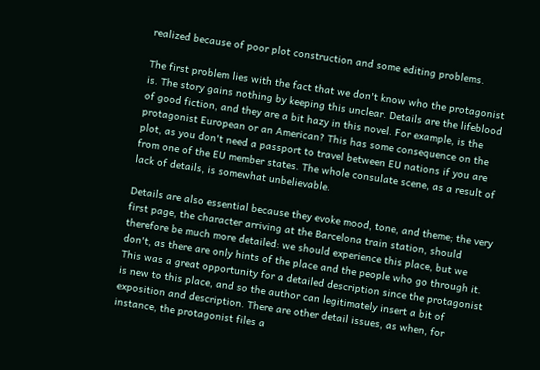realized because of poor plot construction and some editing problems.

The first problem lies with the fact that we don't know who the protagonist is. The story gains nothing by keeping this unclear. Details are the lifeblood of good fiction, and they are a bit hazy in this novel. For example, is the protagonist European or an American? This has some consequence on the plot, as you don't need a passport to travel between EU nations if you are from one of the EU member states. The whole consulate scene, as a result of lack of details, is somewhat unbelievable.

Details are also essential because they evoke mood, tone, and theme; the very first page, the character arriving at the Barcelona train station, should therefore be much more detailed: we should experience this place, but we don't, as there are only hints of the place and the people who go through it. This was a great opportunity for a detailed description since the protagonist is new to this place, and so the author can legitimately insert a bit of exposition and description. There are other detail issues, as when, for instance, the protagonist files a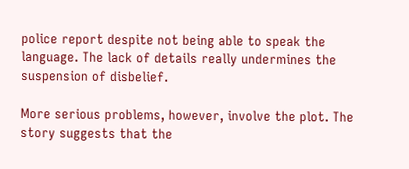police report despite not being able to speak the language. The lack of details really undermines the suspension of disbelief.

More serious problems, however, involve the plot. The story suggests that the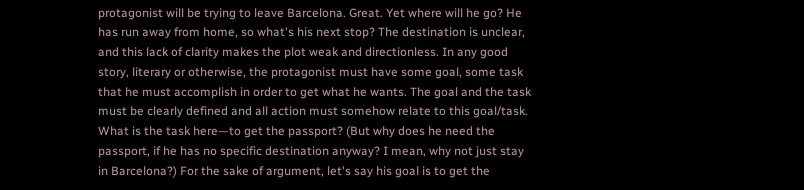protagonist will be trying to leave Barcelona. Great. Yet where will he go? He has run away from home, so what's his next stop? The destination is unclear, and this lack of clarity makes the plot weak and directionless. In any good story, literary or otherwise, the protagonist must have some goal, some task that he must accomplish in order to get what he wants. The goal and the task must be clearly defined and all action must somehow relate to this goal/task. What is the task here—to get the passport? (But why does he need the passport, if he has no specific destination anyway? I mean, why not just stay in Barcelona?) For the sake of argument, let's say his goal is to get the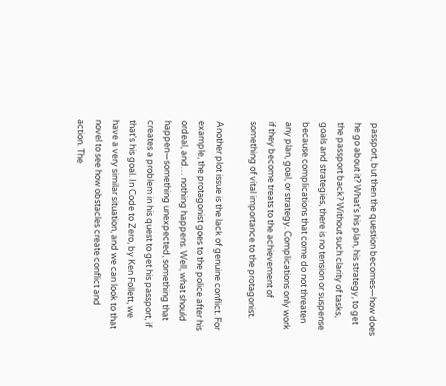passport, but then the question becomes—how does he go about it? What's his plan, his strategy, to get the passport back? Without such clarity of tasks, goals and strategies, there is no tension or suspense because complications that come do not threaten any plan, goal, or strategy. Complications only work if they become treats to the achievement of something of vital importance to the protagonist.

Another plot issue is the lack of genuine conflict. For example, the protagonist goes to the police after his ordeal, and… nothing happens. Well, what should happen—something unexpected, something that creates a problem in his quest to get his passport, if that's his goal. In Code to Zero, by Ken Follett, we have a very similar situation, and we can look to that novel to see how obstacles create conflict and action. The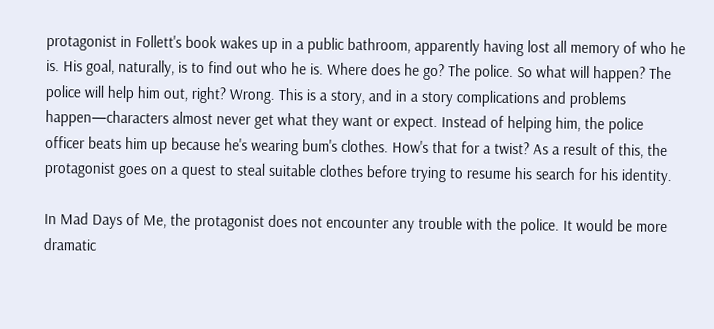protagonist in Follett's book wakes up in a public bathroom, apparently having lost all memory of who he is. His goal, naturally, is to find out who he is. Where does he go? The police. So what will happen? The police will help him out, right? Wrong. This is a story, and in a story complications and problems happen—characters almost never get what they want or expect. Instead of helping him, the police officer beats him up because he's wearing bum's clothes. How's that for a twist? As a result of this, the protagonist goes on a quest to steal suitable clothes before trying to resume his search for his identity.

In Mad Days of Me, the protagonist does not encounter any trouble with the police. It would be more dramatic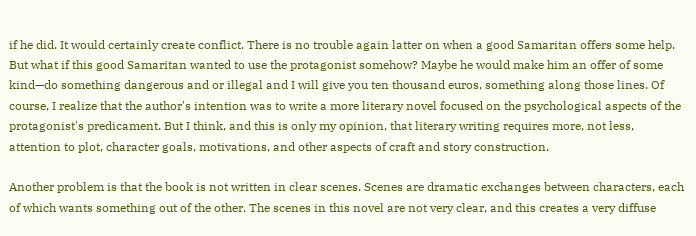if he did. It would certainly create conflict. There is no trouble again latter on when a good Samaritan offers some help. But what if this good Samaritan wanted to use the protagonist somehow? Maybe he would make him an offer of some kind—do something dangerous and or illegal and I will give you ten thousand euros, something along those lines. Of course, I realize that the author's intention was to write a more literary novel focused on the psychological aspects of the protagonist's predicament. But I think, and this is only my opinion, that literary writing requires more, not less, attention to plot, character goals, motivations, and other aspects of craft and story construction.

Another problem is that the book is not written in clear scenes. Scenes are dramatic exchanges between characters, each of which wants something out of the other. The scenes in this novel are not very clear, and this creates a very diffuse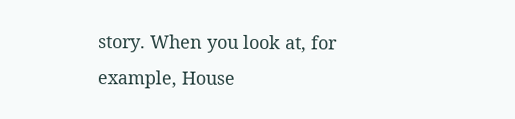story. When you look at, for example, House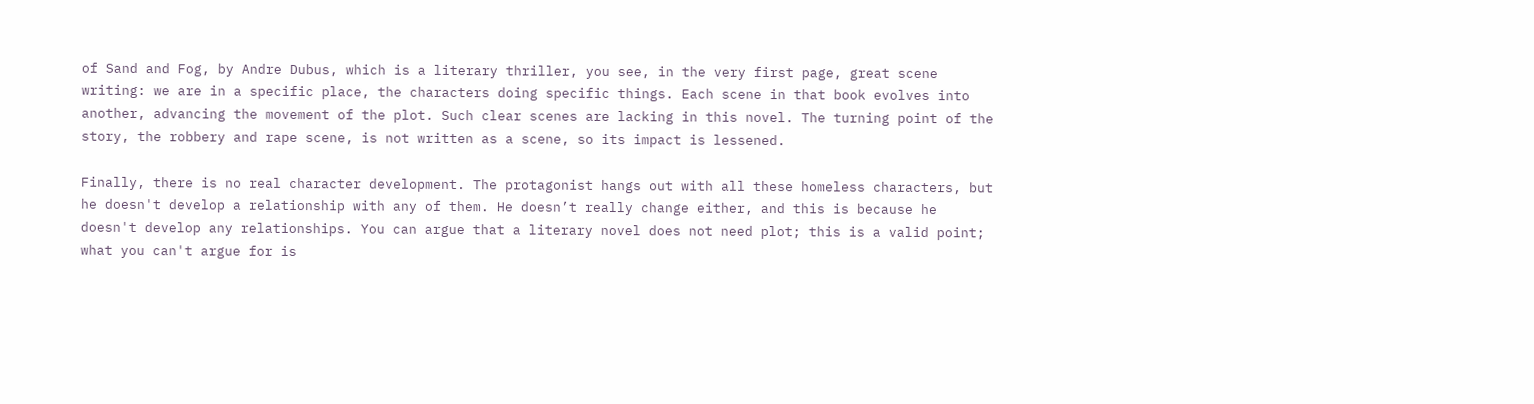of Sand and Fog, by Andre Dubus, which is a literary thriller, you see, in the very first page, great scene writing: we are in a specific place, the characters doing specific things. Each scene in that book evolves into another, advancing the movement of the plot. Such clear scenes are lacking in this novel. The turning point of the story, the robbery and rape scene, is not written as a scene, so its impact is lessened.

Finally, there is no real character development. The protagonist hangs out with all these homeless characters, but he doesn't develop a relationship with any of them. He doesn’t really change either, and this is because he doesn't develop any relationships. You can argue that a literary novel does not need plot; this is a valid point; what you can't argue for is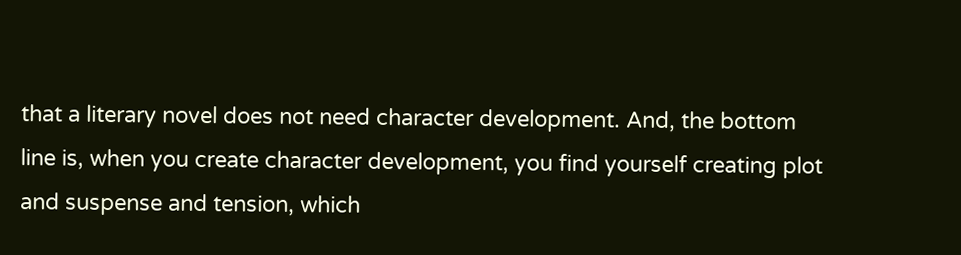that a literary novel does not need character development. And, the bottom line is, when you create character development, you find yourself creating plot and suspense and tension, which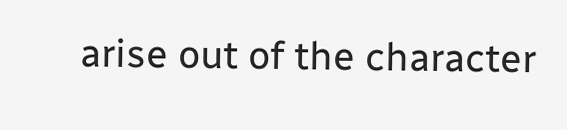arise out of the character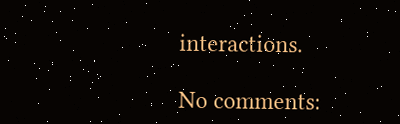interactions.

No comments: